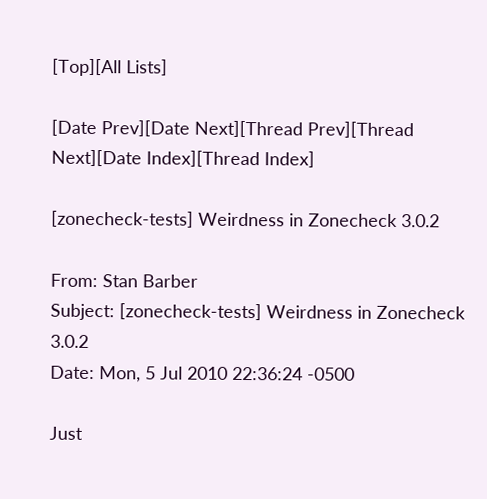[Top][All Lists]

[Date Prev][Date Next][Thread Prev][Thread Next][Date Index][Thread Index]

[zonecheck-tests] Weirdness in Zonecheck 3.0.2

From: Stan Barber
Subject: [zonecheck-tests] Weirdness in Zonecheck 3.0.2
Date: Mon, 5 Jul 2010 22:36:24 -0500

Just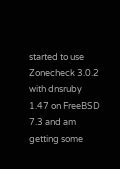started to use Zonecheck 3.0.2 with dnsruby 1.47 on FreeBSD 7.3 and am getting some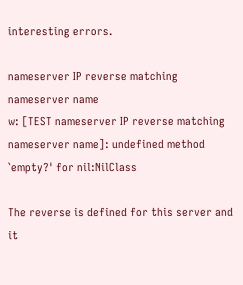interesting errors.

nameserver IP reverse matching nameserver name
w: [TEST nameserver IP reverse matching nameserver name]: undefined method `empty?' for nil:NilClass

The reverse is defined for this server and it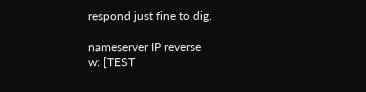respond just fine to dig.

nameserver IP reverse
w: [TEST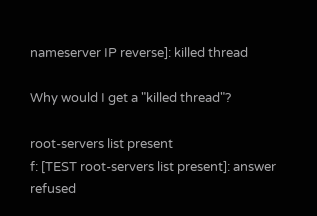nameserver IP reverse]: killed thread

Why would I get a "killed thread"?

root-servers list present
f: [TEST root-servers list present]: answer refused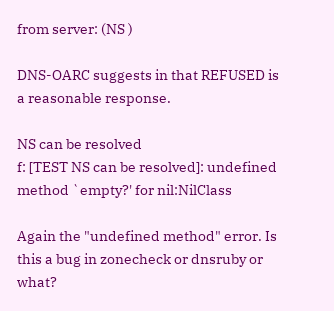from server: (NS )

DNS-OARC suggests in that REFUSED is a reasonable response.

NS can be resolved
f: [TEST NS can be resolved]: undefined method `empty?' for nil:NilClass

Again the "undefined method" error. Is this a bug in zonecheck or dnsruby or what?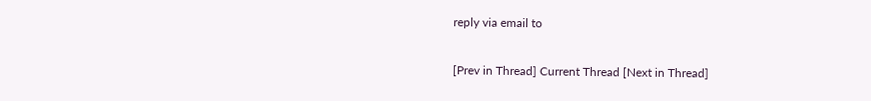reply via email to

[Prev in Thread] Current Thread [Next in Thread]